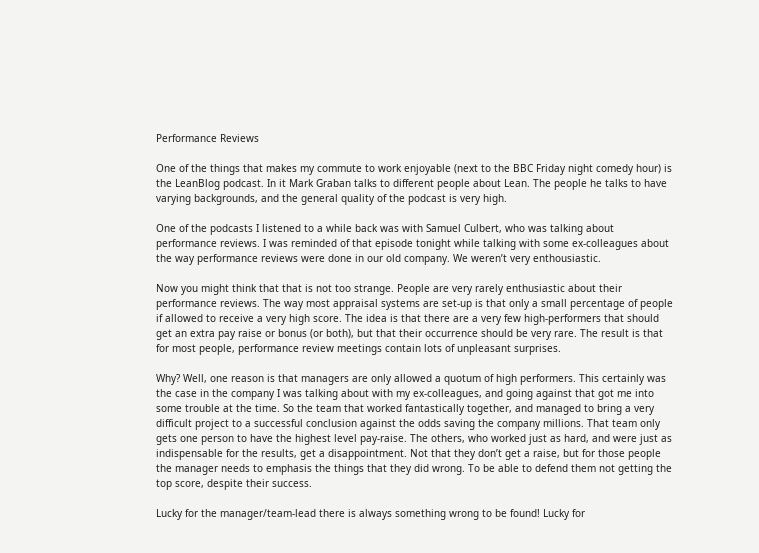Performance Reviews

One of the things that makes my commute to work enjoyable (next to the BBC Friday night comedy hour) is the LeanBlog podcast. In it Mark Graban talks to different people about Lean. The people he talks to have varying backgrounds, and the general quality of the podcast is very high.

One of the podcasts I listened to a while back was with Samuel Culbert, who was talking about performance reviews. I was reminded of that episode tonight while talking with some ex-colleagues about the way performance reviews were done in our old company. We weren’t very enthousiastic.

Now you might think that that is not too strange. People are very rarely enthusiastic about their performance reviews. The way most appraisal systems are set-up is that only a small percentage of people if allowed to receive a very high score. The idea is that there are a very few high-performers that should get an extra pay raise or bonus (or both), but that their occurrence should be very rare. The result is that for most people, performance review meetings contain lots of unpleasant surprises.

Why? Well, one reason is that managers are only allowed a quotum of high performers. This certainly was the case in the company I was talking about with my ex-colleagues, and going against that got me into some trouble at the time. So the team that worked fantastically together, and managed to bring a very difficult project to a successful conclusion against the odds saving the company millions. That team only gets one person to have the highest level pay-raise. The others, who worked just as hard, and were just as indispensable for the results, get a disappointment. Not that they don’t get a raise, but for those people the manager needs to emphasis the things that they did wrong. To be able to defend them not getting the top score, despite their success.

Lucky for the manager/team-lead there is always something wrong to be found! Lucky for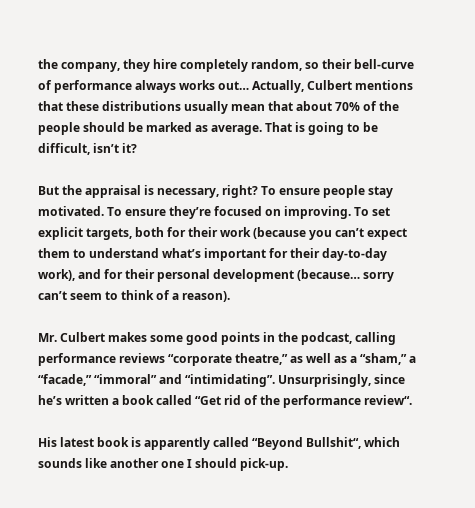the company, they hire completely random, so their bell-curve of performance always works out… Actually, Culbert mentions that these distributions usually mean that about 70% of the people should be marked as average. That is going to be difficult, isn’t it?

But the appraisal is necessary, right? To ensure people stay motivated. To ensure they’re focused on improving. To set explicit targets, both for their work (because you can’t expect them to understand what’s important for their day-to-day work), and for their personal development (because… sorry can’t seem to think of a reason).

Mr. Culbert makes some good points in the podcast, calling performance reviews “corporate theatre,” as well as a “sham,” a “facade,” “immoral” and “intimidating”. Unsurprisingly, since he’s written a book called “Get rid of the performance review“.

His latest book is apparently called “Beyond Bullshit“, which sounds like another one I should pick-up.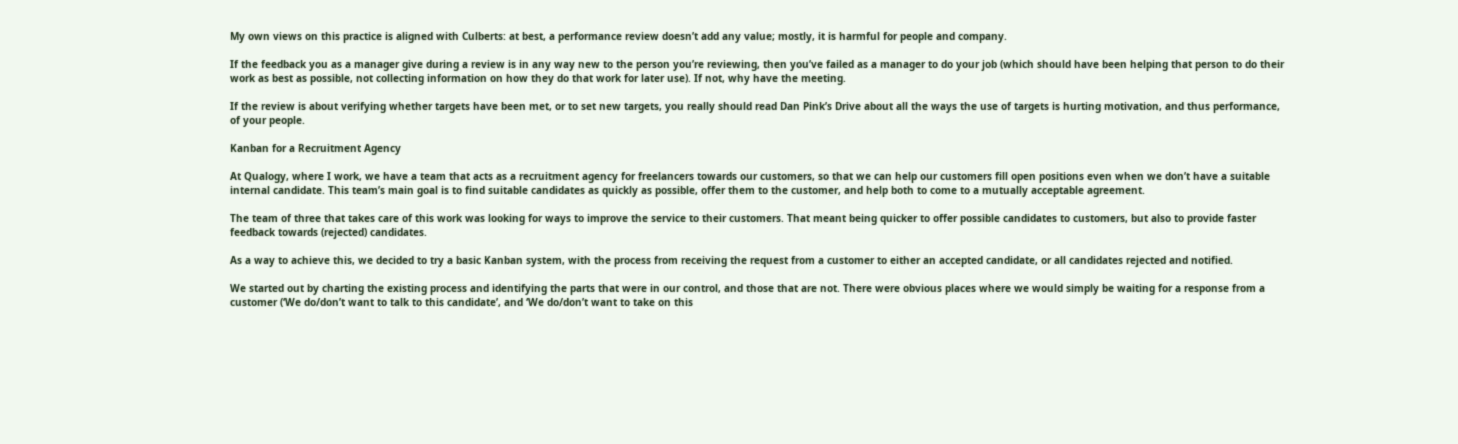My own views on this practice is aligned with Culberts: at best, a performance review doesn’t add any value; mostly, it is harmful for people and company.

If the feedback you as a manager give during a review is in any way new to the person you’re reviewing, then you’ve failed as a manager to do your job (which should have been helping that person to do their work as best as possible, not collecting information on how they do that work for later use). If not, why have the meeting.

If the review is about verifying whether targets have been met, or to set new targets, you really should read Dan Pink’s Drive about all the ways the use of targets is hurting motivation, and thus performance, of your people.

Kanban for a Recruitment Agency

At Qualogy, where I work, we have a team that acts as a recruitment agency for freelancers towards our customers, so that we can help our customers fill open positions even when we don’t have a suitable internal candidate. This team’s main goal is to find suitable candidates as quickly as possible, offer them to the customer, and help both to come to a mutually acceptable agreement.

The team of three that takes care of this work was looking for ways to improve the service to their customers. That meant being quicker to offer possible candidates to customers, but also to provide faster feedback towards (rejected) candidates.

As a way to achieve this, we decided to try a basic Kanban system, with the process from receiving the request from a customer to either an accepted candidate, or all candidates rejected and notified.

We started out by charting the existing process and identifying the parts that were in our control, and those that are not. There were obvious places where we would simply be waiting for a response from a customer (‘We do/don’t want to talk to this candidate’, and ‘We do/don’t want to take on this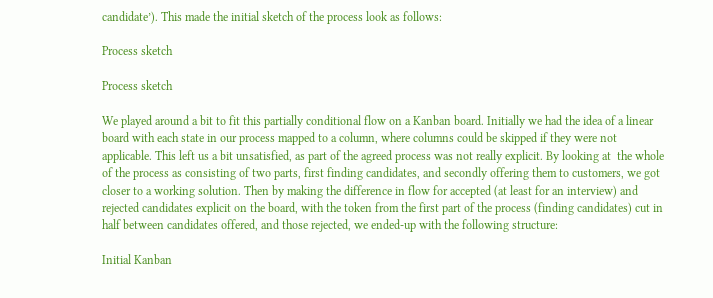candidate’). This made the initial sketch of the process look as follows:

Process sketch

Process sketch

We played around a bit to fit this partially conditional flow on a Kanban board. Initially we had the idea of a linear board with each state in our process mapped to a column, where columns could be skipped if they were not applicable. This left us a bit unsatisfied, as part of the agreed process was not really explicit. By looking at  the whole of the process as consisting of two parts, first finding candidates, and secondly offering them to customers, we got closer to a working solution. Then by making the difference in flow for accepted (at least for an interview) and rejected candidates explicit on the board, with the token from the first part of the process (finding candidates) cut in half between candidates offered, and those rejected, we ended-up with the following structure:

Initial Kanban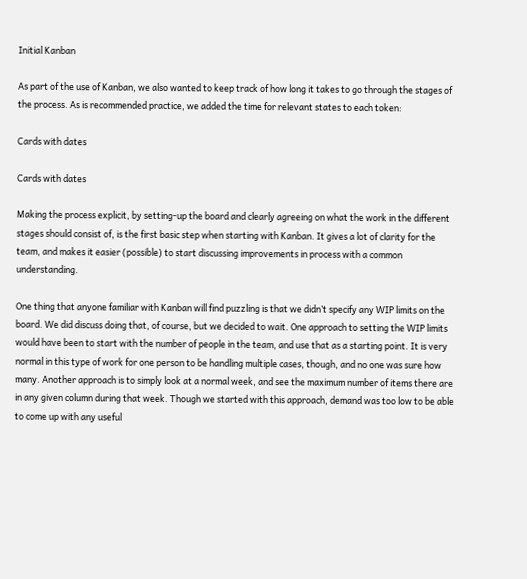Initial Kanban

As part of the use of Kanban, we also wanted to keep track of how long it takes to go through the stages of the process. As is recommended practice, we added the time for relevant states to each token:

Cards with dates

Cards with dates

Making the process explicit, by setting-up the board and clearly agreeing on what the work in the different stages should consist of, is the first basic step when starting with Kanban. It gives a lot of clarity for the team, and makes it easier (possible) to start discussing improvements in process with a common understanding.

One thing that anyone familiar with Kanban will find puzzling is that we didn’t specify any WIP limits on the board. We did discuss doing that, of course, but we decided to wait. One approach to setting the WIP limits would have been to start with the number of people in the team, and use that as a starting point. It is very normal in this type of work for one person to be handling multiple cases, though, and no one was sure how many. Another approach is to simply look at a normal week, and see the maximum number of items there are in any given column during that week. Though we started with this approach, demand was too low to be able to come up with any useful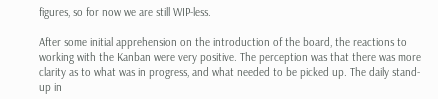figures, so for now we are still WIP-less.

After some initial apprehension on the introduction of the board, the reactions to working with the Kanban were very positive. The perception was that there was more clarity as to what was in progress, and what needed to be picked up. The daily stand-up in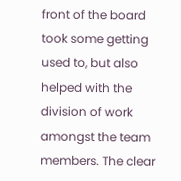front of the board took some getting used to, but also helped with the division of work amongst the team members. The clear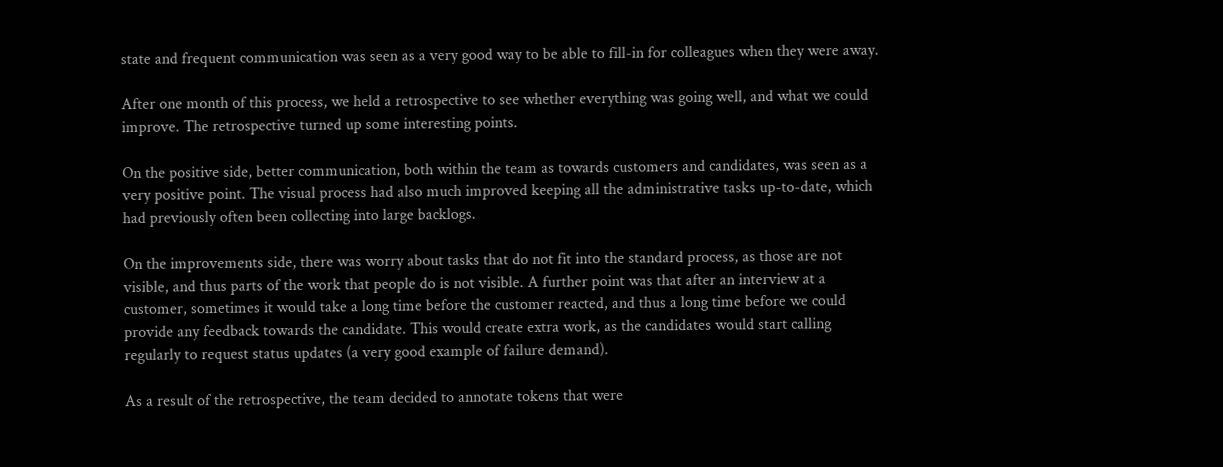state and frequent communication was seen as a very good way to be able to fill-in for colleagues when they were away.

After one month of this process, we held a retrospective to see whether everything was going well, and what we could improve. The retrospective turned up some interesting points.

On the positive side, better communication, both within the team as towards customers and candidates, was seen as a very positive point. The visual process had also much improved keeping all the administrative tasks up-to-date, which had previously often been collecting into large backlogs.

On the improvements side, there was worry about tasks that do not fit into the standard process, as those are not visible, and thus parts of the work that people do is not visible. A further point was that after an interview at a customer, sometimes it would take a long time before the customer reacted, and thus a long time before we could provide any feedback towards the candidate. This would create extra work, as the candidates would start calling regularly to request status updates (a very good example of failure demand).

As a result of the retrospective, the team decided to annotate tokens that were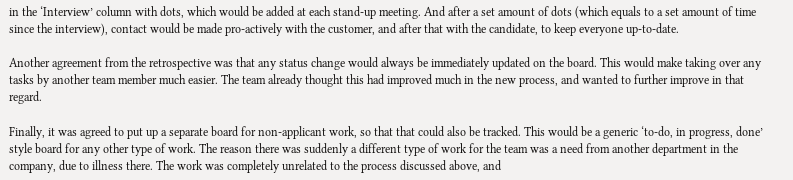in the ‘Interview’ column with dots, which would be added at each stand-up meeting. And after a set amount of dots (which equals to a set amount of time since the interview), contact would be made pro-actively with the customer, and after that with the candidate, to keep everyone up-to-date.

Another agreement from the retrospective was that any status change would always be immediately updated on the board. This would make taking over any tasks by another team member much easier. The team already thought this had improved much in the new process, and wanted to further improve in that regard.

Finally, it was agreed to put up a separate board for non-applicant work, so that that could also be tracked. This would be a generic ‘to-do, in progress, done’ style board for any other type of work. The reason there was suddenly a different type of work for the team was a need from another department in the company, due to illness there. The work was completely unrelated to the process discussed above, and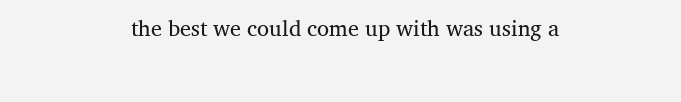the best we could come up with was using a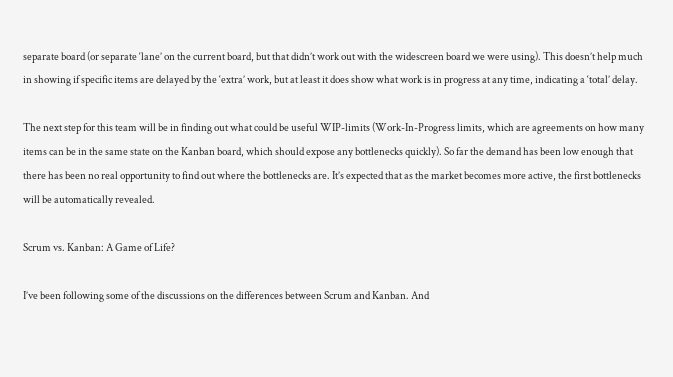separate board (or separate ‘lane’ on the current board, but that didn’t work out with the widescreen board we were using). This doesn’t help much in showing if specific items are delayed by the ‘extra’ work, but at least it does show what work is in progress at any time, indicating a ‘total’ delay.

The next step for this team will be in finding out what could be useful WIP-limits (Work-In-Progress limits, which are agreements on how many items can be in the same state on the Kanban board, which should expose any bottlenecks quickly). So far the demand has been low enough that there has been no real opportunity to find out where the bottlenecks are. It’s expected that as the market becomes more active, the first bottlenecks will be automatically revealed.

Scrum vs. Kanban: A Game of Life?

I’ve been following some of the discussions on the differences between Scrum and Kanban. And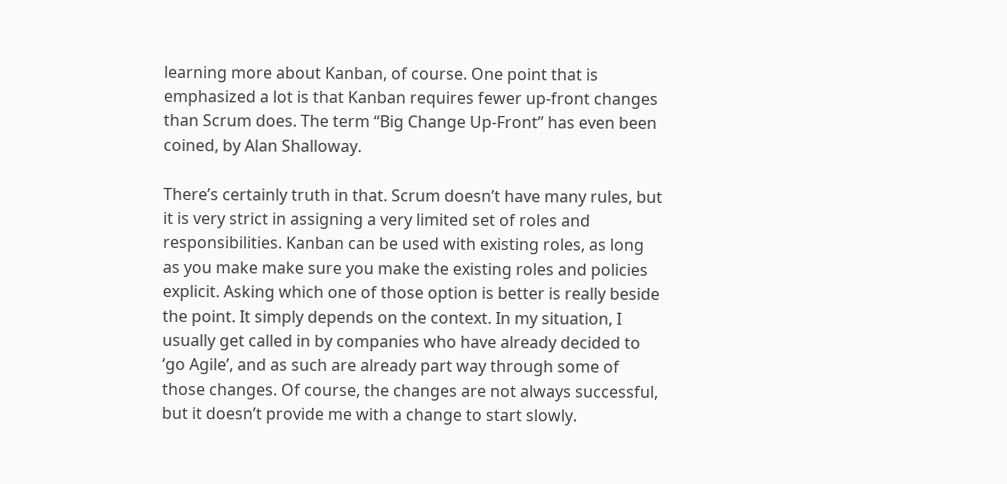learning more about Kanban, of course. One point that is emphasized a lot is that Kanban requires fewer up-front changes than Scrum does. The term “Big Change Up-Front” has even been coined, by Alan Shalloway.

There’s certainly truth in that. Scrum doesn’t have many rules, but it is very strict in assigning a very limited set of roles and responsibilities. Kanban can be used with existing roles, as long as you make make sure you make the existing roles and policies explicit. Asking which one of those option is better is really beside the point. It simply depends on the context. In my situation, I usually get called in by companies who have already decided to ‘go Agile’, and as such are already part way through some of those changes. Of course, the changes are not always successful, but it doesn’t provide me with a change to start slowly.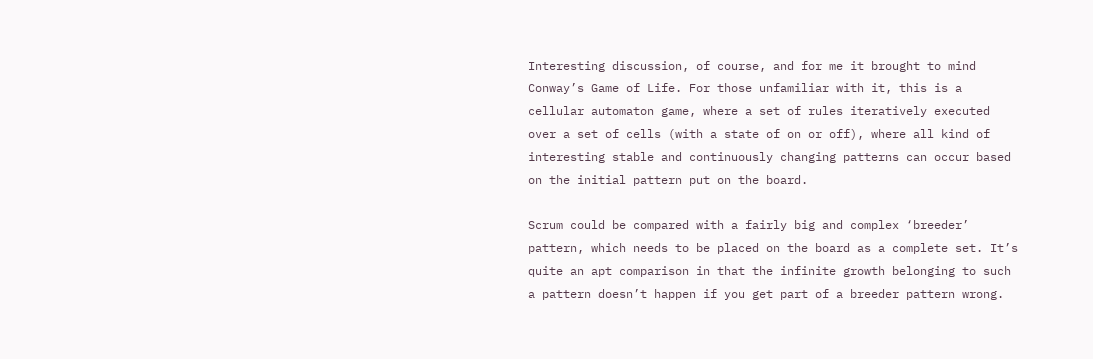Interesting discussion, of course, and for me it brought to mind Conway’s Game of Life. For those unfamiliar with it, this is a cellular automaton game, where a set of rules iteratively executed over a set of cells (with a state of on or off), where all kind of interesting stable and continuously changing patterns can occur based on the initial pattern put on the board.

Scrum could be compared with a fairly big and complex ‘breeder’ pattern, which needs to be placed on the board as a complete set. It’s quite an apt comparison in that the infinite growth belonging to such a pattern doesn’t happen if you get part of a breeder pattern wrong.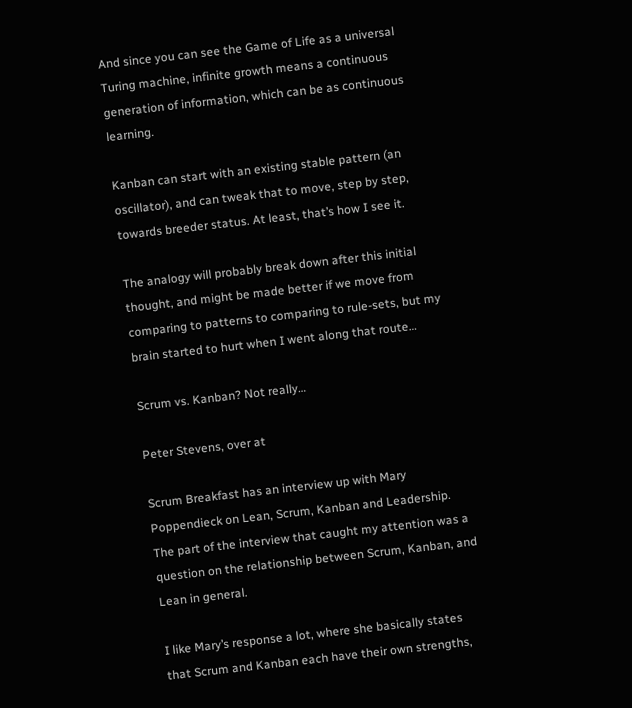And since you can see the Game of Life as a universal Turing machine, infinite growth means a continuous generation of information, which can be as continuous learning.

Kanban can start with an existing stable pattern (an oscillator), and can tweak that to move, step by step, towards breeder status. At least, that’s how I see it.

The analogy will probably break down after this initial thought, and might be made better if we move from comparing to patterns to comparing to rule-sets, but my brain started to hurt when I went along that route…

Scrum vs. Kanban? Not really…

Peter Stevens, over at

Scrum Breakfast has an interview up with Mary Poppendieck on Lean, Scrum, Kanban and Leadership. The part of the interview that caught my attention was a question on the relationship between Scrum, Kanban, and Lean in general.

I like Mary’s response a lot, where she basically states that Scrum and Kanban each have their own strengths,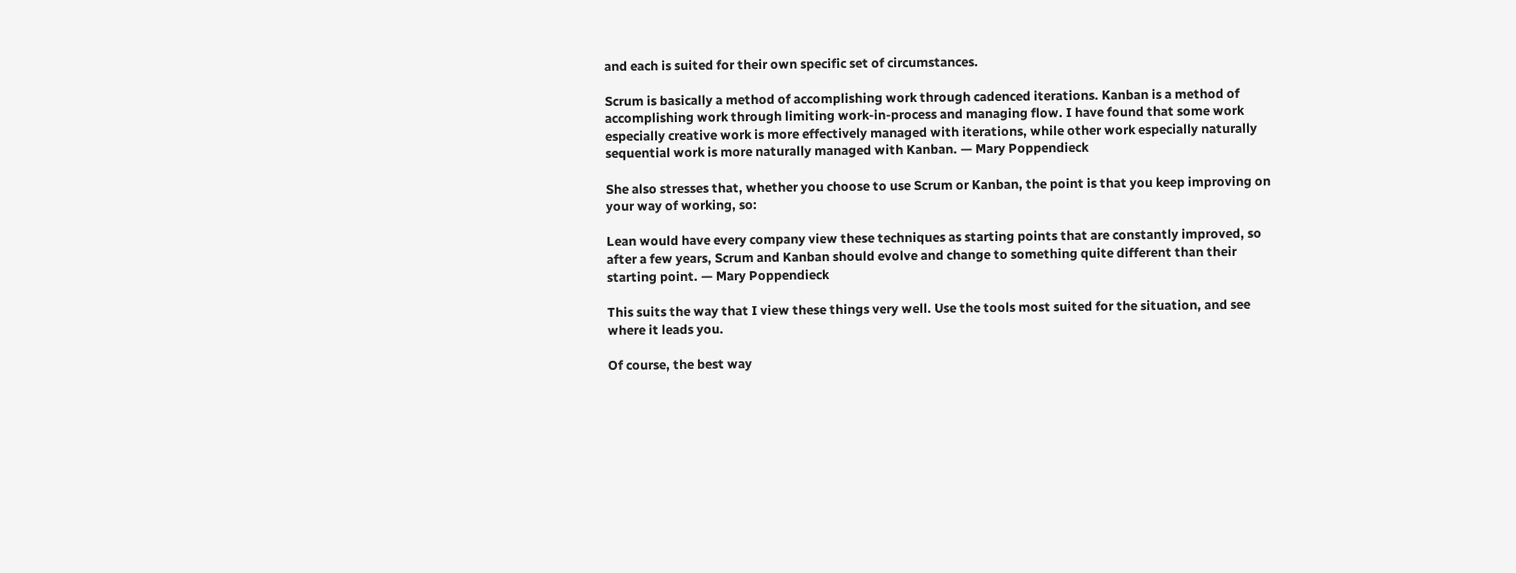and each is suited for their own specific set of circumstances.

Scrum is basically a method of accomplishing work through cadenced iterations. Kanban is a method of accomplishing work through limiting work-in-process and managing flow. I have found that some work especially creative work is more effectively managed with iterations, while other work especially naturally sequential work is more naturally managed with Kanban. — Mary Poppendieck

She also stresses that, whether you choose to use Scrum or Kanban, the point is that you keep improving on your way of working, so:

Lean would have every company view these techniques as starting points that are constantly improved, so after a few years, Scrum and Kanban should evolve and change to something quite different than their starting point. — Mary Poppendieck

This suits the way that I view these things very well. Use the tools most suited for the situation, and see where it leads you.

Of course, the best way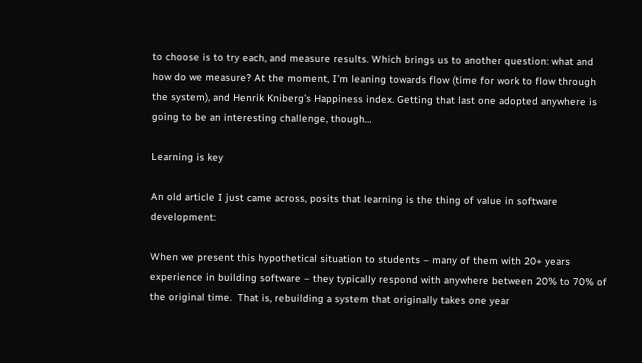to choose is to try each, and measure results. Which brings us to another question: what and how do we measure? At the moment, I’m leaning towards flow (time for work to flow through the system), and Henrik Kniberg’s Happiness index. Getting that last one adopted anywhere is going to be an interesting challenge, though…

Learning is key

An old article I just came across, posits that learning is the thing of value in software development:

When we present this hypothetical situation to students – many of them with 20+ years experience in building software – they typically respond with anywhere between 20% to 70% of the original time.  That is, rebuilding a system that originally takes one year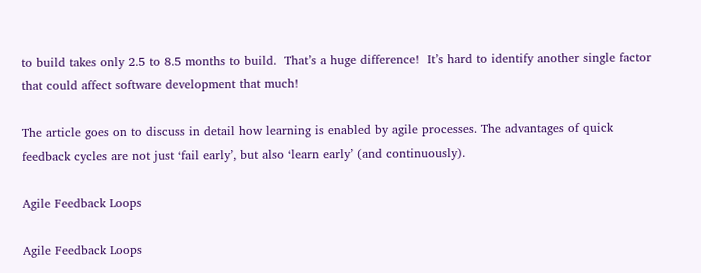to build takes only 2.5 to 8.5 months to build.  That’s a huge difference!  It’s hard to identify another single factor that could affect software development that much!

The article goes on to discuss in detail how learning is enabled by agile processes. The advantages of quick feedback cycles are not just ‘fail early’, but also ‘learn early’ (and continuously).

Agile Feedback Loops

Agile Feedback Loops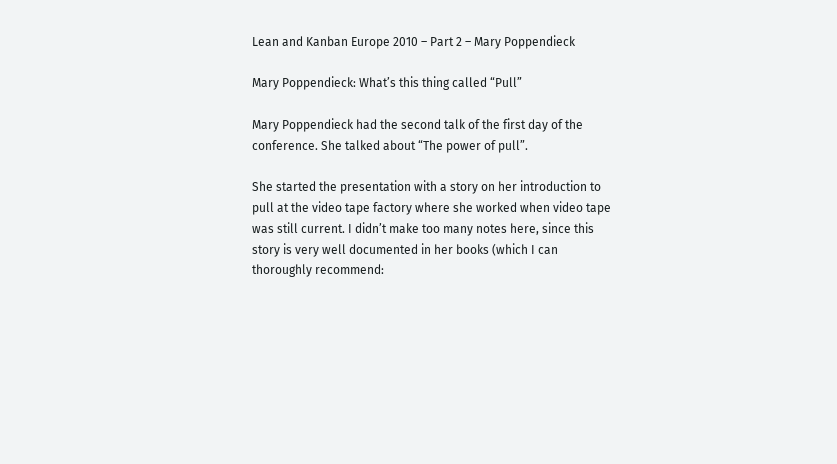Lean and Kanban Europe 2010 – Part 2 – Mary Poppendieck

Mary Poppendieck: What’s this thing called “Pull”

Mary Poppendieck had the second talk of the first day of the conference. She talked about “The power of pull”.

She started the presentation with a story on her introduction to pull at the video tape factory where she worked when video tape was still current. I didn’t make too many notes here, since this story is very well documented in her books (which I can thoroughly recommend: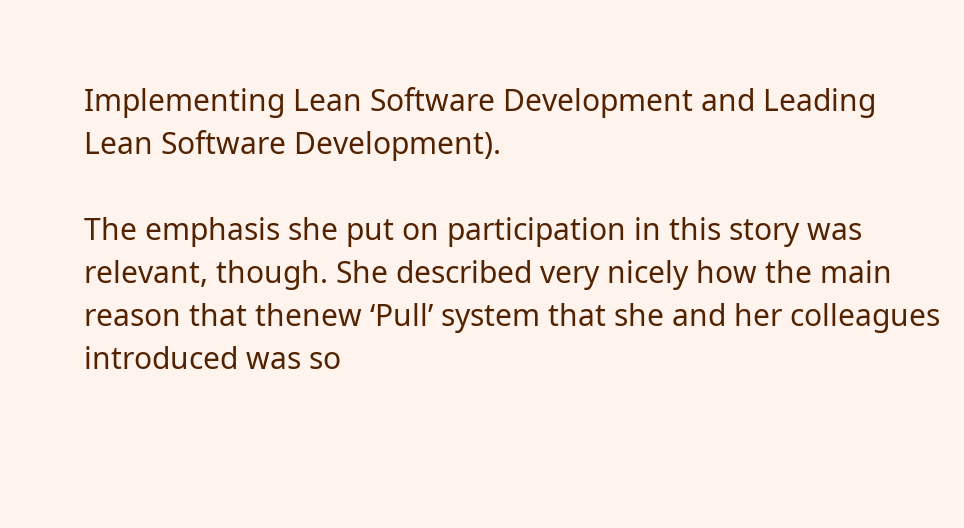Implementing Lean Software Development and Leading Lean Software Development).

The emphasis she put on participation in this story was relevant, though. She described very nicely how the main reason that thenew ‘Pull’ system that she and her colleagues introduced was so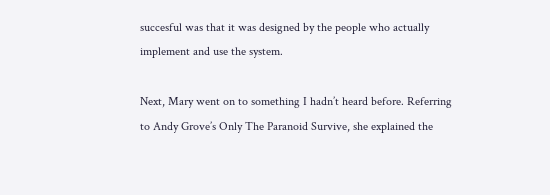succesful was that it was designed by the people who actually implement and use the system.

Next, Mary went on to something I hadn’t heard before. Referring to Andy Grove’s Only The Paranoid Survive, she explained the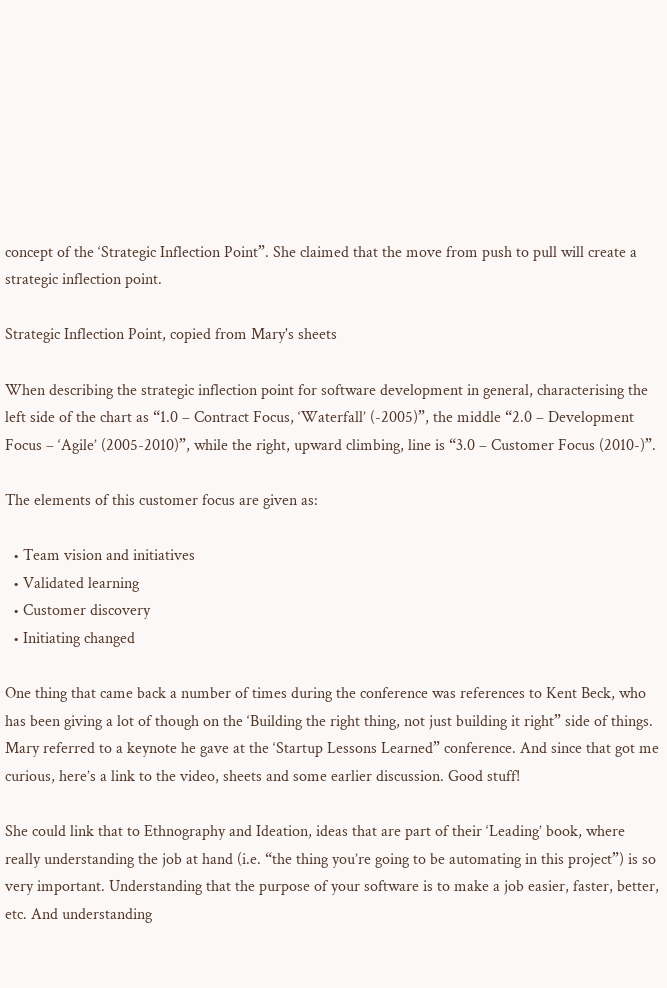concept of the ‘Strategic Inflection Point”. She claimed that the move from push to pull will create a strategic inflection point.

Strategic Inflection Point, copied from Mary's sheets

When describing the strategic inflection point for software development in general, characterising the left side of the chart as “1.0 – Contract Focus, ‘Waterfall’ (-2005)”, the middle “2.0 – Development Focus – ‘Agile’ (2005-2010)”, while the right, upward climbing, line is “3.0 – Customer Focus (2010-)”.

The elements of this customer focus are given as:

  • Team vision and initiatives
  • Validated learning
  • Customer discovery
  • Initiating changed

One thing that came back a number of times during the conference was references to Kent Beck, who has been giving a lot of though on the ‘Building the right thing, not just building it right” side of things. Mary referred to a keynote he gave at the ‘Startup Lessons Learned” conference. And since that got me curious, here’s a link to the video, sheets and some earlier discussion. Good stuff!

She could link that to Ethnography and Ideation, ideas that are part of their ‘Leading’ book, where really understanding the job at hand (i.e. “the thing you’re going to be automating in this project”) is so very important. Understanding that the purpose of your software is to make a job easier, faster, better, etc. And understanding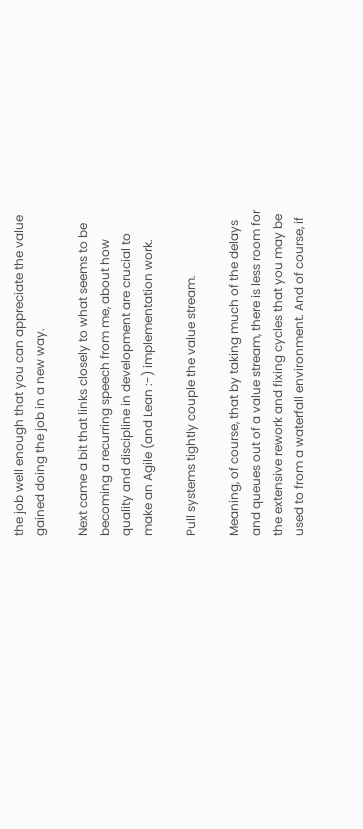the job well enough that you can appreciate the value gained doing the job in a new way.

Next came a bit that links closely to what seems to be becoming a recurring speech from me, about how quality and discipline in development are crucial to make an Agile (and Lean :-) implementation work.

Pull systems tightly couple the value stream.

Meaning, of course, that by taking much of the delays and queues out of a value stream, there is less room for the extensive rework and fixing cycles that you may be used to from a waterfall environment. And of course, if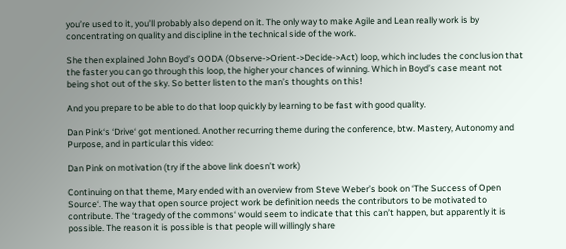you’re used to it, you’ll probably also depend on it. The only way to make Agile and Lean really work is by concentrating on quality and discipline in the technical side of the work.

She then explained John Boyd’s OODA (Observe->Orient->Decide->Act) loop, which includes the conclusion that the faster you can go through this loop, the higher your chances of winning. Which in Boyd’s case meant not being shot out of the sky. So better listen to the man’s thoughts on this!

And you prepare to be able to do that loop quickly by learning to be fast with good quality.

Dan Pink‘s ‘Drive‘ got mentioned. Another recurring theme during the conference, btw. Mastery, Autonomy and Purpose, and in particular this video:

Dan Pink on motivation (try if the above link doesn’t work)

Continuing on that theme, Mary ended with an overview from Steve Weber’s book on ‘The Success of Open Source‘. The way that open source project work be definition needs the contributors to be motivated to contribute. The ‘tragedy of the commons‘ would seem to indicate that this can’t happen, but apparently it is possible. The reason it is possible is that people will willingly share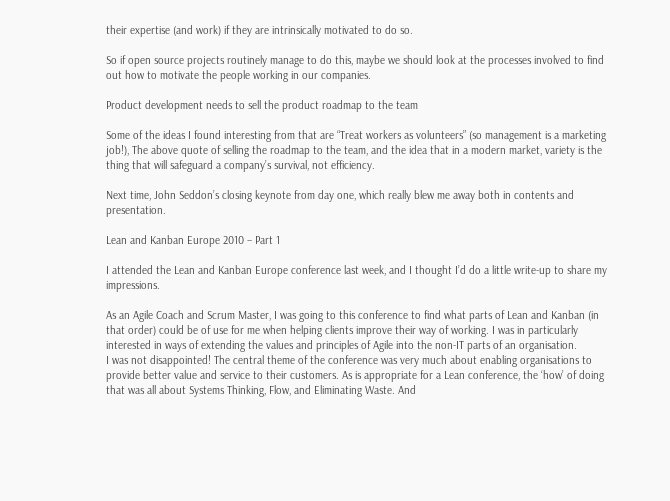their expertise (and work) if they are intrinsically motivated to do so.

So if open source projects routinely manage to do this, maybe we should look at the processes involved to find out how to motivate the people working in our companies.

Product development needs to sell the product roadmap to the team

Some of the ideas I found interesting from that are “Treat workers as volunteers” (so management is a marketing job!), The above quote of selling the roadmap to the team, and the idea that in a modern market, variety is the thing that will safeguard a company’s survival, not efficiency.

Next time, John Seddon’s closing keynote from day one, which really blew me away both in contents and presentation.

Lean and Kanban Europe 2010 – Part 1

I attended the Lean and Kanban Europe conference last week, and I thought I’d do a little write-up to share my impressions.

As an Agile Coach and Scrum Master, I was going to this conference to find what parts of Lean and Kanban (in that order) could be of use for me when helping clients improve their way of working. I was in particularly interested in ways of extending the values and principles of Agile into the non-IT parts of an organisation.
I was not disappointed! The central theme of the conference was very much about enabling organisations to provide better value and service to their customers. As is appropriate for a Lean conference, the ‘how’ of doing that was all about Systems Thinking, Flow, and Eliminating Waste. And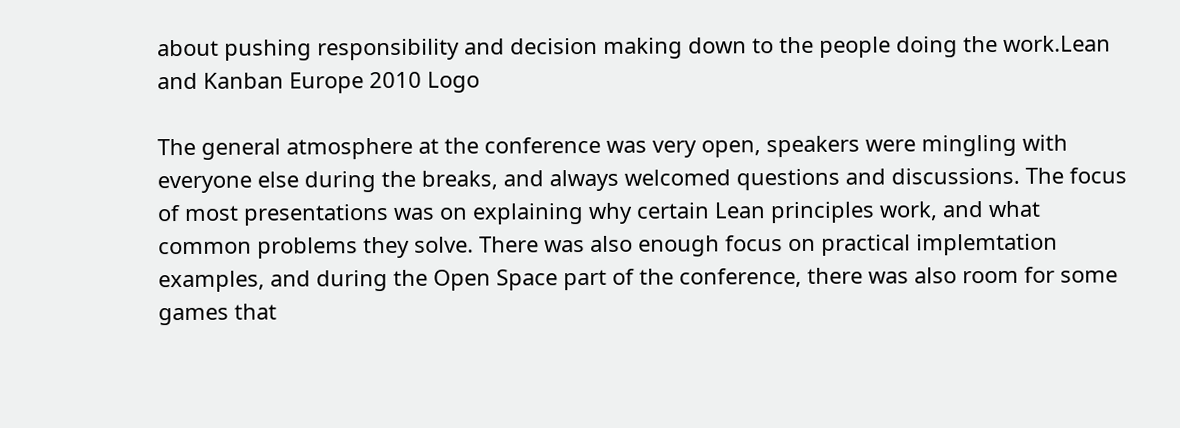about pushing responsibility and decision making down to the people doing the work.Lean and Kanban Europe 2010 Logo

The general atmosphere at the conference was very open, speakers were mingling with everyone else during the breaks, and always welcomed questions and discussions. The focus of most presentations was on explaining why certain Lean principles work, and what common problems they solve. There was also enough focus on practical implemtation examples, and during the Open Space part of the conference, there was also room for some games that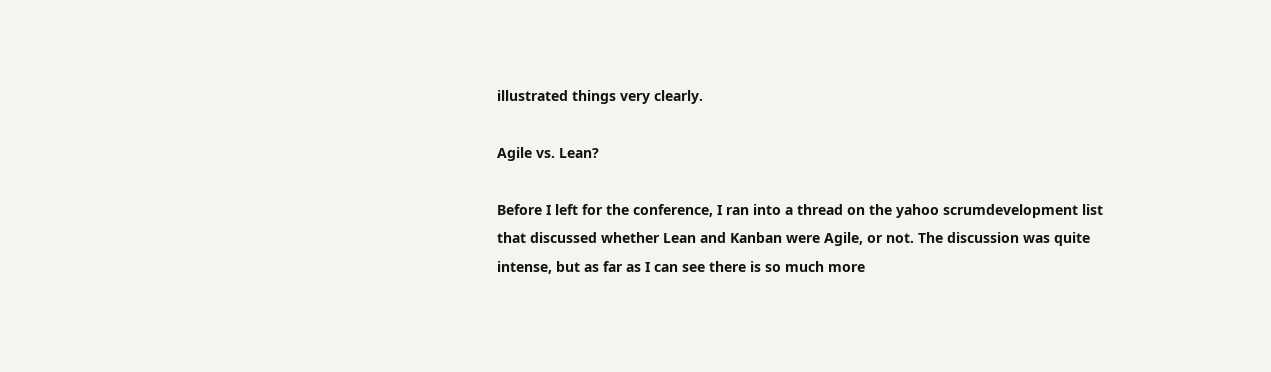illustrated things very clearly.

Agile vs. Lean?

Before I left for the conference, I ran into a thread on the yahoo scrumdevelopment list that discussed whether Lean and Kanban were Agile, or not. The discussion was quite intense, but as far as I can see there is so much more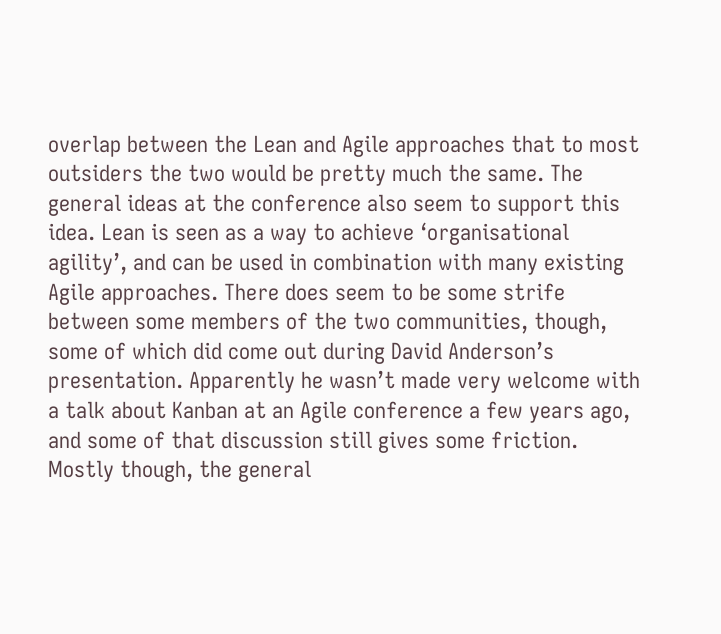overlap between the Lean and Agile approaches that to most outsiders the two would be pretty much the same. The general ideas at the conference also seem to support this idea. Lean is seen as a way to achieve ‘organisational agility’, and can be used in combination with many existing Agile approaches. There does seem to be some strife between some members of the two communities, though, some of which did come out during David Anderson’s presentation. Apparently he wasn’t made very welcome with a talk about Kanban at an Agile conference a few years ago, and some of that discussion still gives some friction. Mostly though, the general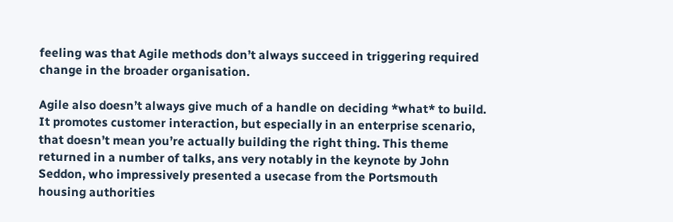feeling was that Agile methods don’t always succeed in triggering required change in the broader organisation.

Agile also doesn’t always give much of a handle on deciding *what* to build. It promotes customer interaction, but especially in an enterprise scenario, that doesn’t mean you’re actually building the right thing. This theme returned in a number of talks, ans very notably in the keynote by John Seddon, who impressively presented a usecase from the Portsmouth housing authorities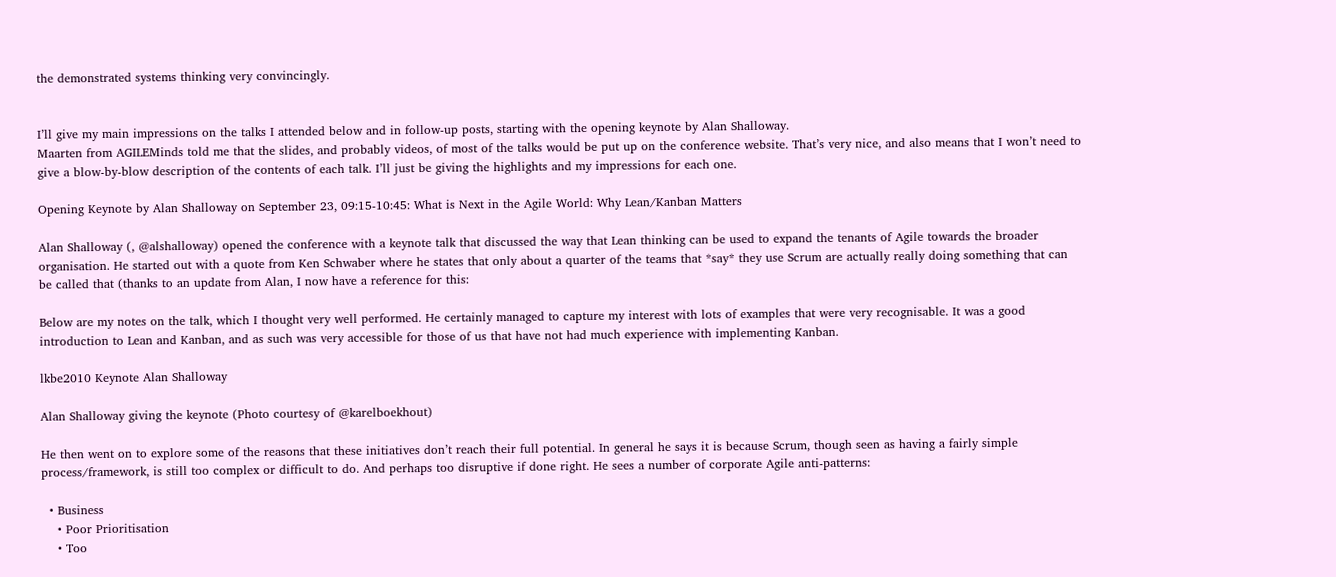the demonstrated systems thinking very convincingly.


I’ll give my main impressions on the talks I attended below and in follow-up posts, starting with the opening keynote by Alan Shalloway.
Maarten from AGILEMinds told me that the slides, and probably videos, of most of the talks would be put up on the conference website. That’s very nice, and also means that I won’t need to give a blow-by-blow description of the contents of each talk. I’ll just be giving the highlights and my impressions for each one.

Opening Keynote by Alan Shalloway on September 23, 09:15-10:45: What is Next in the Agile World: Why Lean/Kanban Matters

Alan Shalloway (, @alshalloway) opened the conference with a keynote talk that discussed the way that Lean thinking can be used to expand the tenants of Agile towards the broader organisation. He started out with a quote from Ken Schwaber where he states that only about a quarter of the teams that *say* they use Scrum are actually really doing something that can be called that (thanks to an update from Alan, I now have a reference for this:

Below are my notes on the talk, which I thought very well performed. He certainly managed to capture my interest with lots of examples that were very recognisable. It was a good introduction to Lean and Kanban, and as such was very accessible for those of us that have not had much experience with implementing Kanban.

lkbe2010 Keynote Alan Shalloway

Alan Shalloway giving the keynote (Photo courtesy of @karelboekhout)

He then went on to explore some of the reasons that these initiatives don’t reach their full potential. In general he says it is because Scrum, though seen as having a fairly simple process/framework, is still too complex or difficult to do. And perhaps too disruptive if done right. He sees a number of corporate Agile anti-patterns:

  • Business
    • Poor Prioritisation
    • Too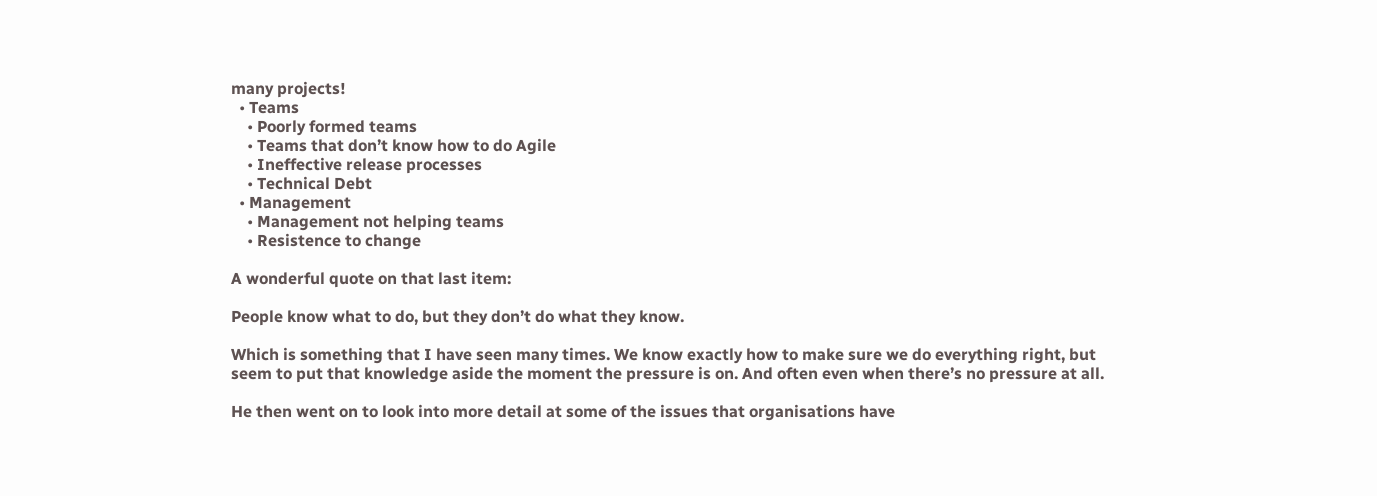many projects!
  • Teams
    • Poorly formed teams
    • Teams that don’t know how to do Agile
    • Ineffective release processes
    • Technical Debt
  • Management
    • Management not helping teams
    • Resistence to change

A wonderful quote on that last item:

People know what to do, but they don’t do what they know.

Which is something that I have seen many times. We know exactly how to make sure we do everything right, but seem to put that knowledge aside the moment the pressure is on. And often even when there’s no pressure at all.

He then went on to look into more detail at some of the issues that organisations have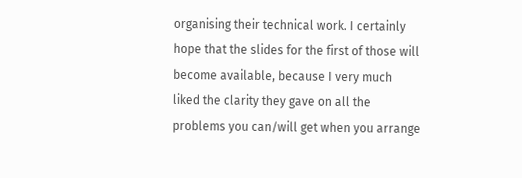organising their technical work. I certainly hope that the slides for the first of those will become available, because I very much liked the clarity they gave on all the problems you can/will get when you arrange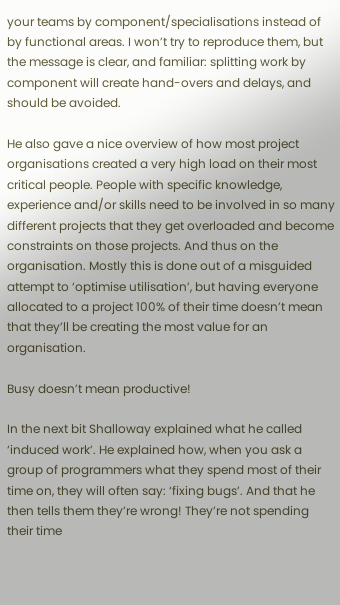your teams by component/specialisations instead of by functional areas. I won’t try to reproduce them, but the message is clear, and familiar: splitting work by component will create hand-overs and delays, and should be avoided.

He also gave a nice overview of how most project organisations created a very high load on their most critical people. People with specific knowledge, experience and/or skills need to be involved in so many different projects that they get overloaded and become constraints on those projects. And thus on the organisation. Mostly this is done out of a misguided attempt to ‘optimise utilisation’, but having everyone allocated to a project 100% of their time doesn’t mean that they’ll be creating the most value for an organisation.

Busy doesn’t mean productive!

In the next bit Shalloway explained what he called ‘induced work’. He explained how, when you ask a group of programmers what they spend most of their time on, they will often say: ‘fixing bugs’. And that he then tells them they’re wrong! They’re not spending their time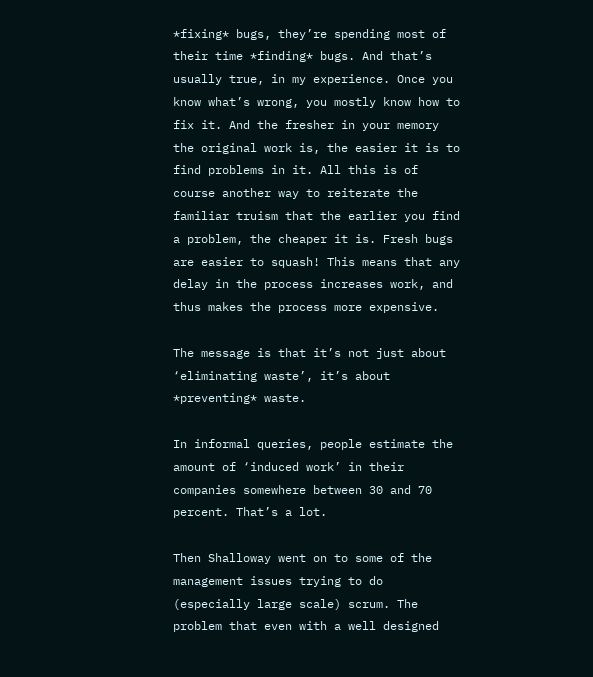*fixing* bugs, they’re spending most of their time *finding* bugs. And that’s usually true, in my experience. Once you know what’s wrong, you mostly know how to fix it. And the fresher in your memory the original work is, the easier it is to find problems in it. All this is of course another way to reiterate the familiar truism that the earlier you find a problem, the cheaper it is. Fresh bugs are easier to squash! This means that any delay in the process increases work, and thus makes the process more expensive.

The message is that it’s not just about ‘eliminating waste’, it’s about *preventing* waste.

In informal queries, people estimate the amount of ‘induced work’ in their companies somewhere between 30 and 70 percent. That’s a lot.

Then Shalloway went on to some of the management issues trying to do (especially large scale) scrum. The problem that even with a well designed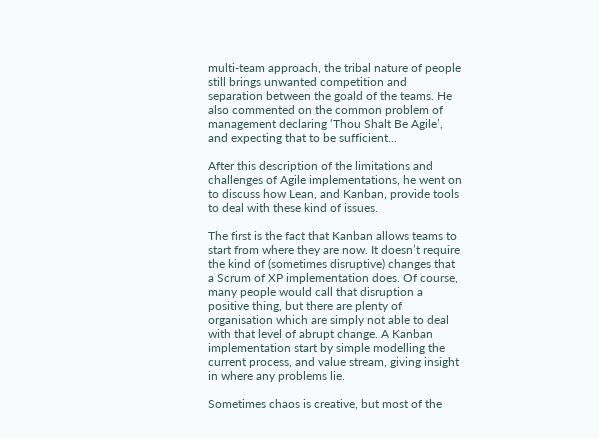multi-team approach, the tribal nature of people still brings unwanted competition and separation between the goald of the teams. He also commented on the common problem of management declaring ‘Thou Shalt Be Agile’, and expecting that to be sufficient…

After this description of the limitations and challenges of Agile implementations, he went on to discuss how Lean, and Kanban, provide tools to deal with these kind of issues.

The first is the fact that Kanban allows teams to start from where they are now. It doesn’t require the kind of (sometimes disruptive) changes that a Scrum of XP implementation does. Of course, many people would call that disruption a positive thing, but there are plenty of organisation which are simply not able to deal with that level of abrupt change. A Kanban implementation start by simple modelling the current process, and value stream, giving insight in where any problems lie.

Sometimes chaos is creative, but most of the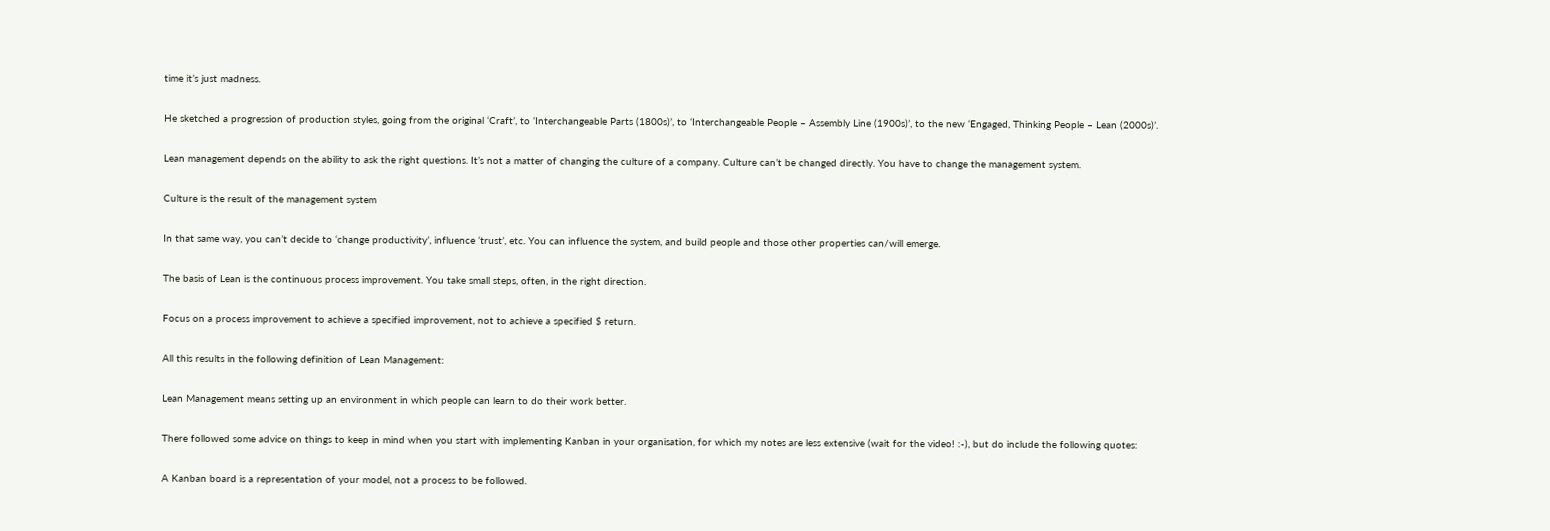time it’s just madness.

He sketched a progression of production styles, going from the original ‘Craft’, to ‘Interchangeable Parts (1800s)’, to ‘Interchangeable People – Assembly Line (1900s)’, to the new ‘Engaged, Thinking People – Lean (2000s)’.

Lean management depends on the ability to ask the right questions. It’s not a matter of changing the culture of a company. Culture can’t be changed directly. You have to change the management system.

Culture is the result of the management system

In that same way, you can’t decide to ‘change productivity’, influence ‘trust’, etc. You can influence the system, and build people and those other properties can/will emerge.

The basis of Lean is the continuous process improvement. You take small steps, often, in the right direction.

Focus on a process improvement to achieve a specified improvement, not to achieve a specified $ return.

All this results in the following definition of Lean Management:

Lean Management means setting up an environment in which people can learn to do their work better.

There followed some advice on things to keep in mind when you start with implementing Kanban in your organisation, for which my notes are less extensive (wait for the video! :-), but do include the following quotes:

A Kanban board is a representation of your model, not a process to be followed.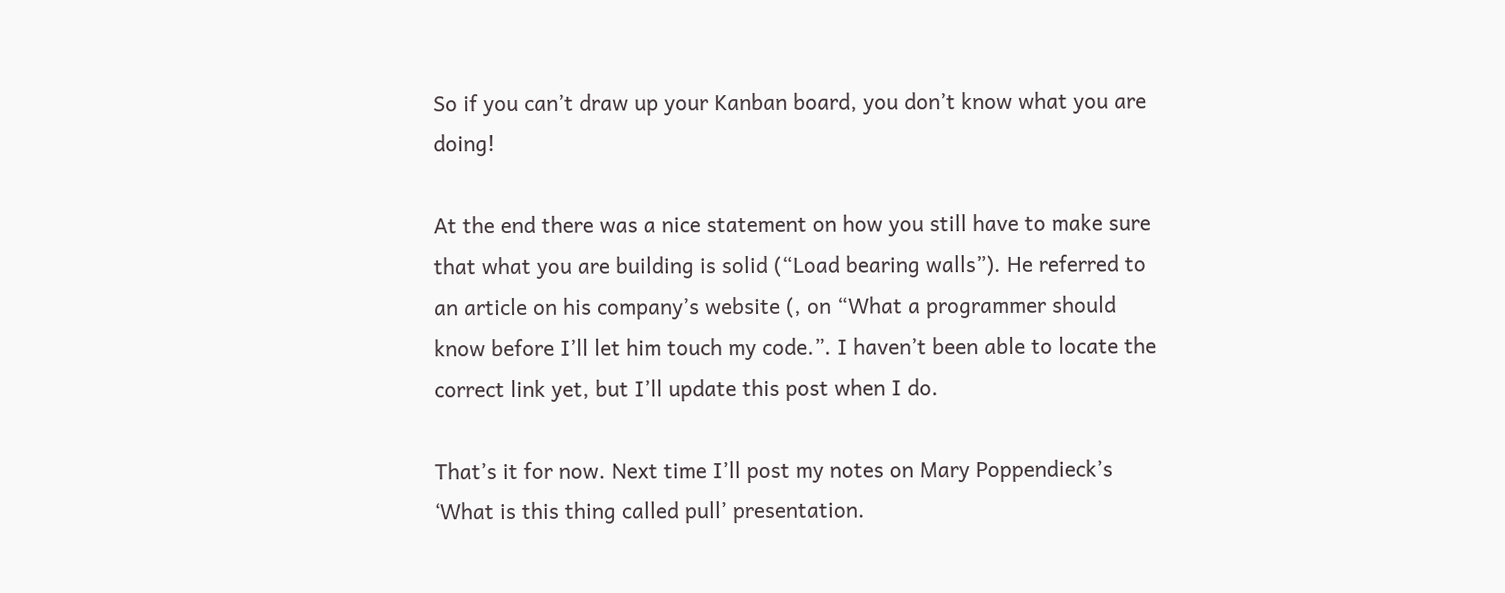So if you can’t draw up your Kanban board, you don’t know what you are doing!

At the end there was a nice statement on how you still have to make sure that what you are building is solid (“Load bearing walls”). He referred to an article on his company’s website (, on “What a programmer should know before I’ll let him touch my code.”. I haven’t been able to locate the correct link yet, but I’ll update this post when I do.

That’s it for now. Next time I’ll post my notes on Mary Poppendieck’s ‘What is this thing called pull’ presentation.